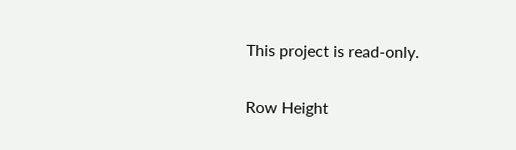This project is read-only.

Row Height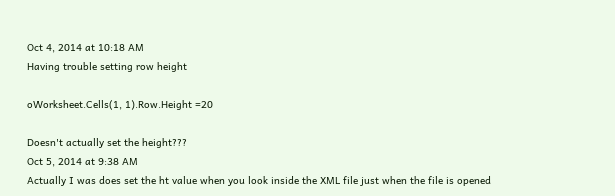Oct 4, 2014 at 10:18 AM
Having trouble setting row height

oWorksheet.Cells(1, 1).Row.Height =20

Doesn't actually set the height???
Oct 5, 2014 at 9:38 AM
Actually I was does set the ht value when you look inside the XML file just when the file is opened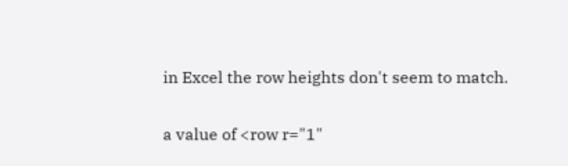in Excel the row heights don't seem to match.

a value of <row r="1"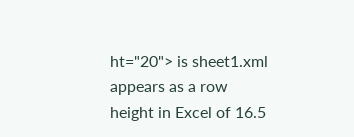ht="20"> is sheet1.xml appears as a row height in Excel of 16.5